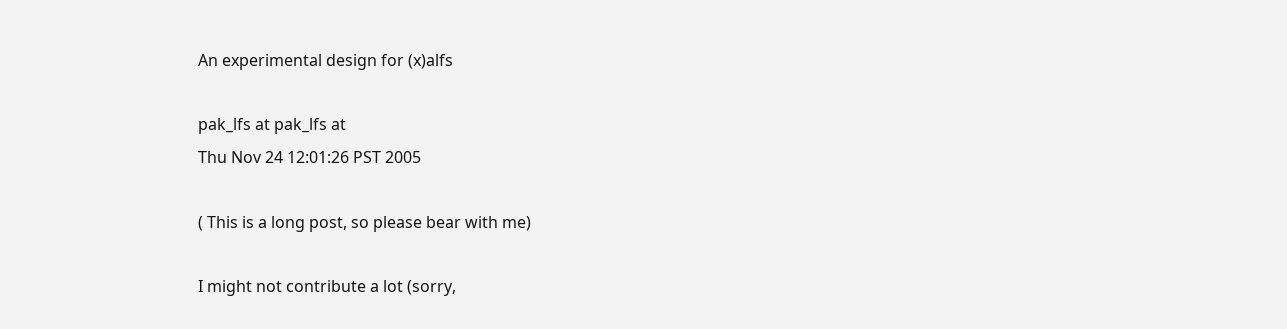An experimental design for (x)alfs

pak_lfs at pak_lfs at
Thu Nov 24 12:01:26 PST 2005

( This is a long post, so please bear with me)

I might not contribute a lot (sorry,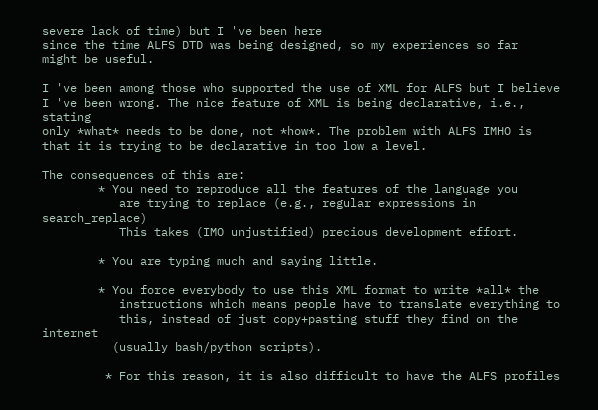severe lack of time) but I 've been here
since the time ALFS DTD was being designed, so my experiences so far
might be useful.

I 've been among those who supported the use of XML for ALFS but I believe
I 've been wrong. The nice feature of XML is being declarative, i.e., stating
only *what* needs to be done, not *how*. The problem with ALFS IMHO is
that it is trying to be declarative in too low a level.

The consequences of this are:
        * You need to reproduce all the features of the language you
           are trying to replace (e.g., regular expressions in search_replace)
           This takes (IMO unjustified) precious development effort.

        * You are typing much and saying little.

        * You force everybody to use this XML format to write *all* the
           instructions which means people have to translate everything to
           this, instead of just copy+pasting stuff they find on the internet
          (usually bash/python scripts).

         * For this reason, it is also difficult to have the ALFS profiles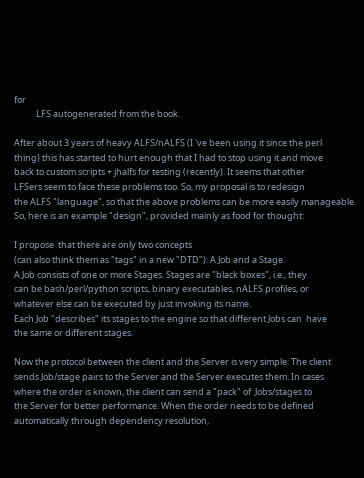for
           LFS autogenerated from the book.

After about 3 years of heavy ALFS/nALFS (I 've been using it since the perl
thing) this has started to hurt enough that I had to stop using it and move
back to custom scripts + jhalfs for testing (recently). It seems that other
LFSers seem to face these problems too. So, my proposal is to redesign
the ALFS "language", so that the above problems can be more easily manageable.
So, here is an example "design", provided mainly as food for thought:

I propose  that there are only two concepts
(can also think them as "tags" in a new "DTD"): A Job and a Stage.
A Job consists of one or more Stages. Stages are "black boxes", i.e., they
can be bash/perl/python scripts, binary executables, nALFS profiles, or
whatever else can be executed by just invoking its name.
Each Job "describes" its stages to the engine so that different Jobs can  have
the same or different stages.

Now the protocol between the client and the Server is very simple: The client
sends Job/stage pairs to the Server and the Server executes them. In cases
where the order is known, the client can send a "pack" of  Jobs/stages to
the Server for better performance. When the order needs to be defined
automatically through dependency resolution,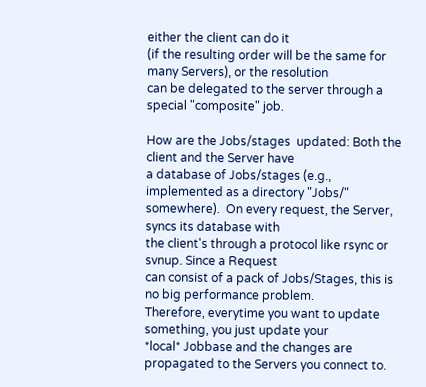either the client can do it
(if the resulting order will be the same for many Servers), or the resolution
can be delegated to the server through a special "composite" job.

How are the Jobs/stages  updated: Both the client and the Server have
a database of Jobs/stages (e.g., implemented as a directory "Jobs/"
somewhere).  On every request, the Server, syncs its database with
the client's through a protocol like rsync or svnup. Since a Request
can consist of a pack of Jobs/Stages, this is no big performance problem.
Therefore, everytime you want to update something, you just update your
*local* Jobbase and the changes are propagated to the Servers you connect to.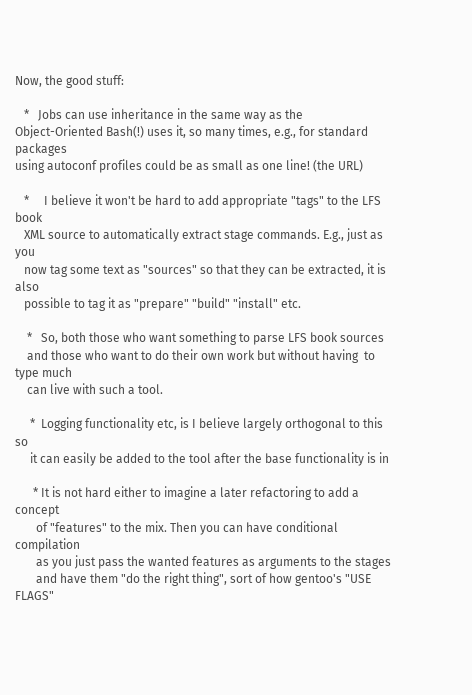Now, the good stuff:

   *   Jobs can use inheritance in the same way as the
Object-Oriented Bash(!) uses it, so many times, e.g., for standard packages
using autoconf profiles could be as small as one line! (the URL)

   *     I believe it won't be hard to add appropriate "tags" to the LFS book
   XML source to automatically extract stage commands. E.g., just as you
   now tag some text as "sources" so that they can be extracted, it is also
   possible to tag it as "prepare" "build" "install" etc.

    *   So, both those who want something to parse LFS book sources
    and those who want to do their own work but without having  to type much
    can live with such a tool.

     *  Logging functionality etc, is I believe largely orthogonal to this so
     it can easily be added to the tool after the base functionality is in

      * It is not hard either to imagine a later refactoring to add a concept
       of "features" to the mix. Then you can have conditional compilation
       as you just pass the wanted features as arguments to the stages
       and have them "do the right thing", sort of how gentoo's "USE FLAGS"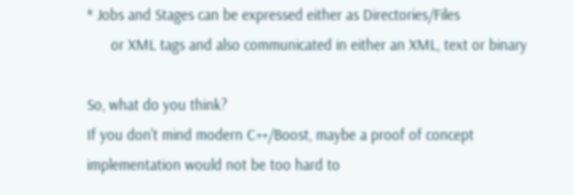* Jobs and Stages can be expressed either as Directories/Files
      or XML tags and also communicated in either an XML, text or binary

So, what do you think?
If you don't mind modern C++/Boost, maybe a proof of concept
implementation would not be too hard to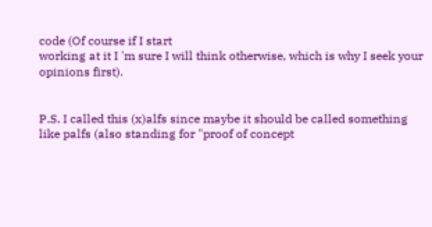code (Of course if I start
working at it I 'm sure I will think otherwise, which is why I seek your
opinions first).


P.S. I called this (x)alfs since maybe it should be called something
like palfs (also standing for "proof of concept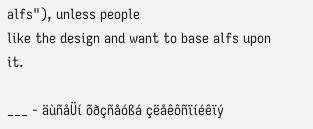alfs"), unless people
like the design and want to base alfs upon it.

___ - äùñåÜí õðçñåóßá çëåêôñïíéêïý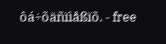ôá÷õäñïìåßïõ. - free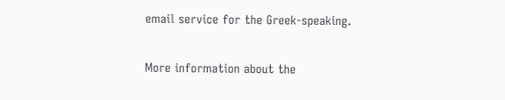email service for the Greek-speaking.

More information about the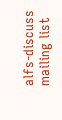alfs-discuss mailing list